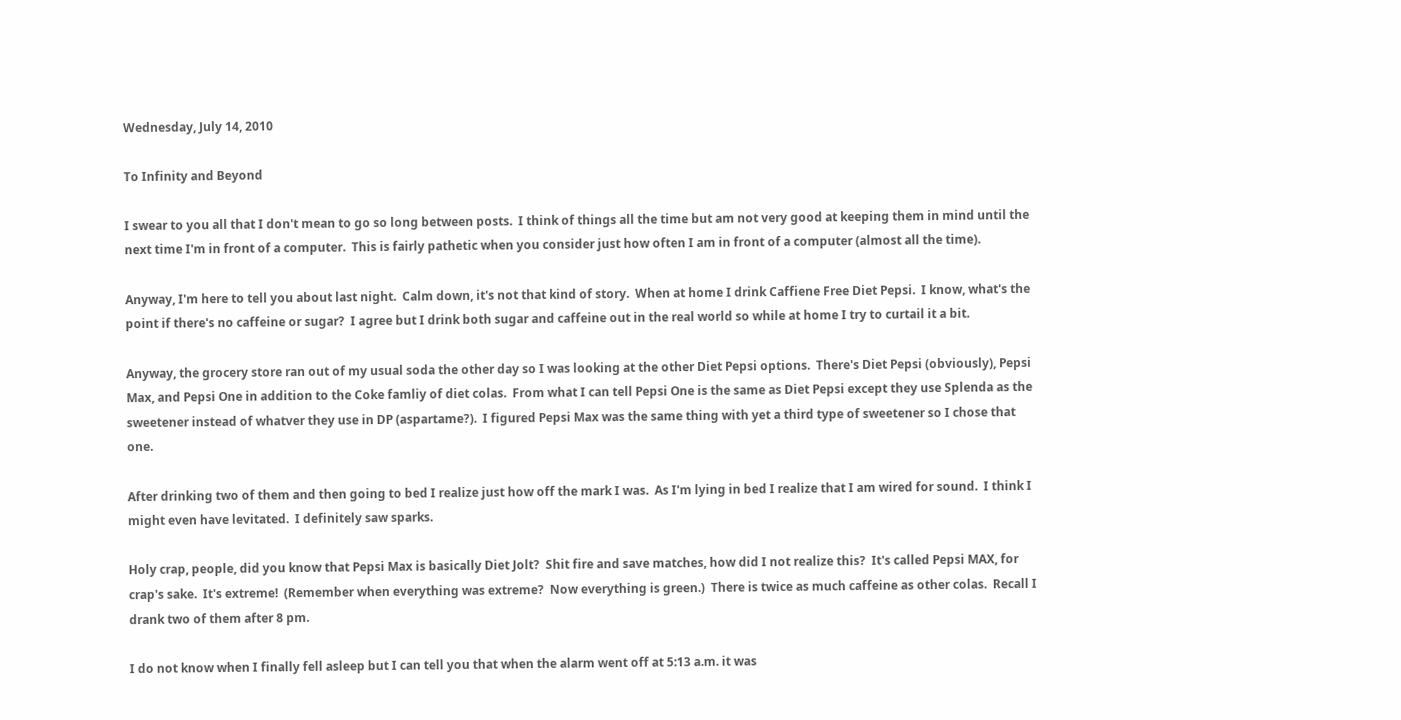Wednesday, July 14, 2010

To Infinity and Beyond

I swear to you all that I don't mean to go so long between posts.  I think of things all the time but am not very good at keeping them in mind until the next time I'm in front of a computer.  This is fairly pathetic when you consider just how often I am in front of a computer (almost all the time).

Anyway, I'm here to tell you about last night.  Calm down, it's not that kind of story.  When at home I drink Caffiene Free Diet Pepsi.  I know, what's the point if there's no caffeine or sugar?  I agree but I drink both sugar and caffeine out in the real world so while at home I try to curtail it a bit.

Anyway, the grocery store ran out of my usual soda the other day so I was looking at the other Diet Pepsi options.  There's Diet Pepsi (obviously), Pepsi Max, and Pepsi One in addition to the Coke famliy of diet colas.  From what I can tell Pepsi One is the same as Diet Pepsi except they use Splenda as the sweetener instead of whatver they use in DP (aspartame?).  I figured Pepsi Max was the same thing with yet a third type of sweetener so I chose that one.

After drinking two of them and then going to bed I realize just how off the mark I was.  As I'm lying in bed I realize that I am wired for sound.  I think I might even have levitated.  I definitely saw sparks.

Holy crap, people, did you know that Pepsi Max is basically Diet Jolt?  Shit fire and save matches, how did I not realize this?  It's called Pepsi MAX, for crap's sake.  It's extreme!  (Remember when everything was extreme?  Now everything is green.)  There is twice as much caffeine as other colas.  Recall I drank two of them after 8 pm.

I do not know when I finally fell asleep but I can tell you that when the alarm went off at 5:13 a.m. it was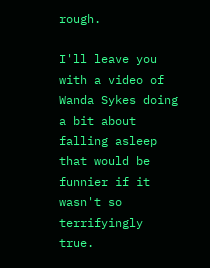rough.

I'll leave you with a video of Wanda Sykes doing a bit about falling asleep that would be funnier if it wasn't so terrifyingly true.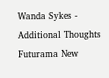Wanda Sykes - Additional Thoughts
Futurama New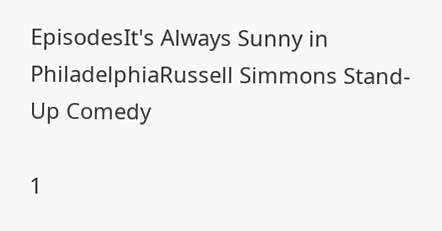EpisodesIt's Always Sunny in PhiladelphiaRussell Simmons Stand-Up Comedy

1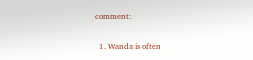comment:

  1. Wanda is often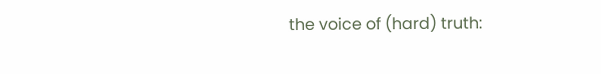the voice of (hard) truth: